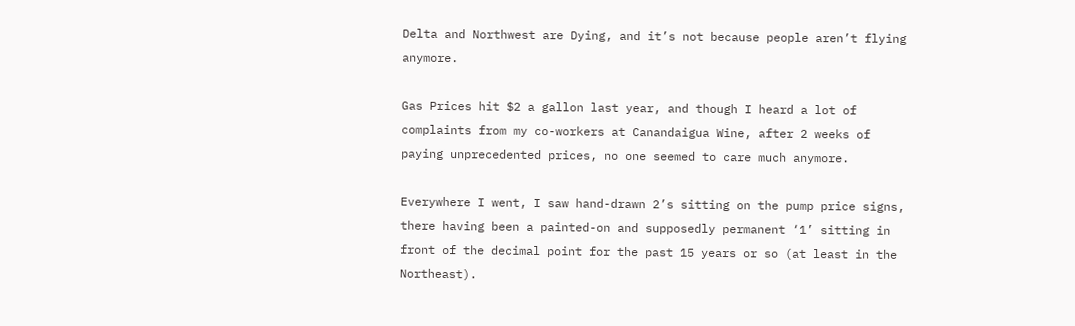Delta and Northwest are Dying, and it’s not because people aren’t flying anymore.

Gas Prices hit $2 a gallon last year, and though I heard a lot of complaints from my co-workers at Canandaigua Wine, after 2 weeks of paying unprecedented prices, no one seemed to care much anymore.

Everywhere I went, I saw hand-drawn 2’s sitting on the pump price signs, there having been a painted-on and supposedly permanent ‘1’ sitting in front of the decimal point for the past 15 years or so (at least in the Northeast).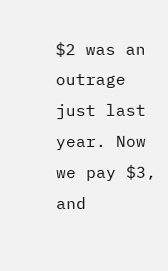$2 was an outrage just last year. Now we pay $3, and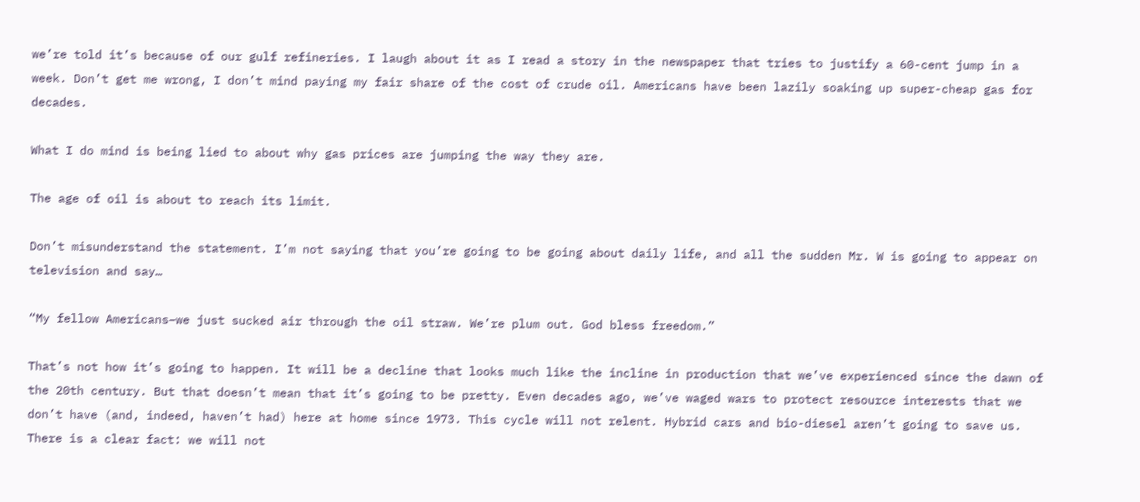we’re told it’s because of our gulf refineries. I laugh about it as I read a story in the newspaper that tries to justify a 60-cent jump in a week. Don’t get me wrong, I don’t mind paying my fair share of the cost of crude oil. Americans have been lazily soaking up super-cheap gas for decades.

What I do mind is being lied to about why gas prices are jumping the way they are.

The age of oil is about to reach its limit.

Don’t misunderstand the statement. I’m not saying that you’re going to be going about daily life, and all the sudden Mr. W is going to appear on television and say…

“My fellow Americans–we just sucked air through the oil straw. We’re plum out. God bless freedom.”

That’s not how it’s going to happen. It will be a decline that looks much like the incline in production that we’ve experienced since the dawn of the 20th century. But that doesn’t mean that it’s going to be pretty. Even decades ago, we’ve waged wars to protect resource interests that we don’t have (and, indeed, haven’t had) here at home since 1973. This cycle will not relent. Hybrid cars and bio-diesel aren’t going to save us. There is a clear fact: we will not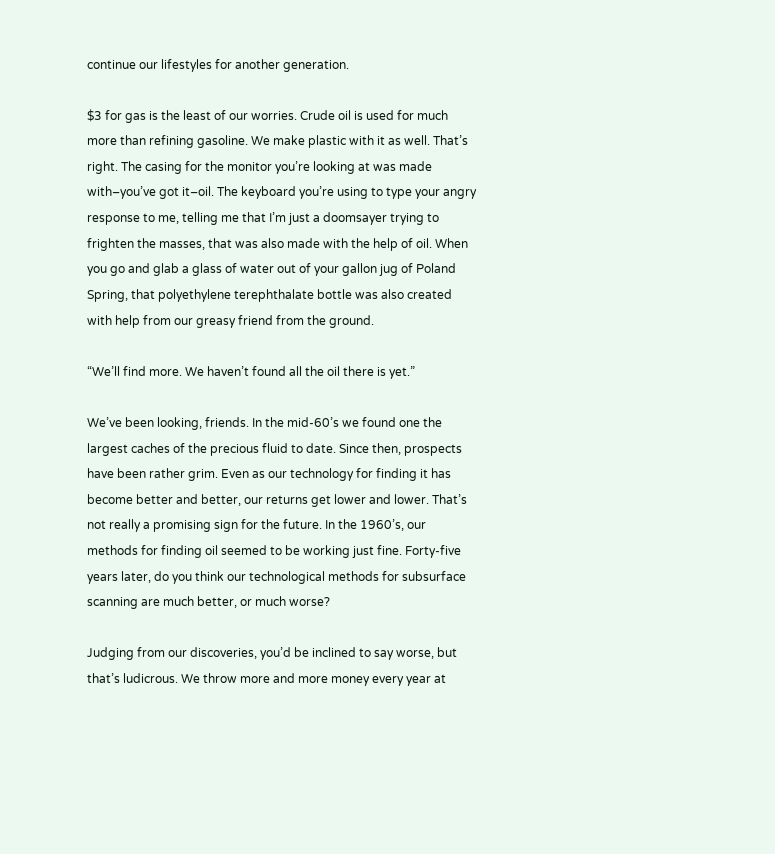continue our lifestyles for another generation.

$3 for gas is the least of our worries. Crude oil is used for much more than refining gasoline. We make plastic with it as well. That’s right. The casing for the monitor you’re looking at was made with–you’ve got it–oil. The keyboard you’re using to type your angry response to me, telling me that I’m just a doomsayer trying to frighten the masses, that was also made with the help of oil. When you go and glab a glass of water out of your gallon jug of Poland Spring, that polyethylene terephthalate bottle was also created with help from our greasy friend from the ground.

“We’ll find more. We haven’t found all the oil there is yet.”

We’ve been looking, friends. In the mid-60’s we found one the largest caches of the precious fluid to date. Since then, prospects have been rather grim. Even as our technology for finding it has become better and better, our returns get lower and lower. That’s not really a promising sign for the future. In the 1960’s, our methods for finding oil seemed to be working just fine. Forty-five years later, do you think our technological methods for subsurface scanning are much better, or much worse?

Judging from our discoveries, you’d be inclined to say worse, but that’s ludicrous. We throw more and more money every year at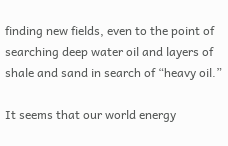finding new fields, even to the point of searching deep water oil and layers of shale and sand in search of “heavy oil.”

It seems that our world energy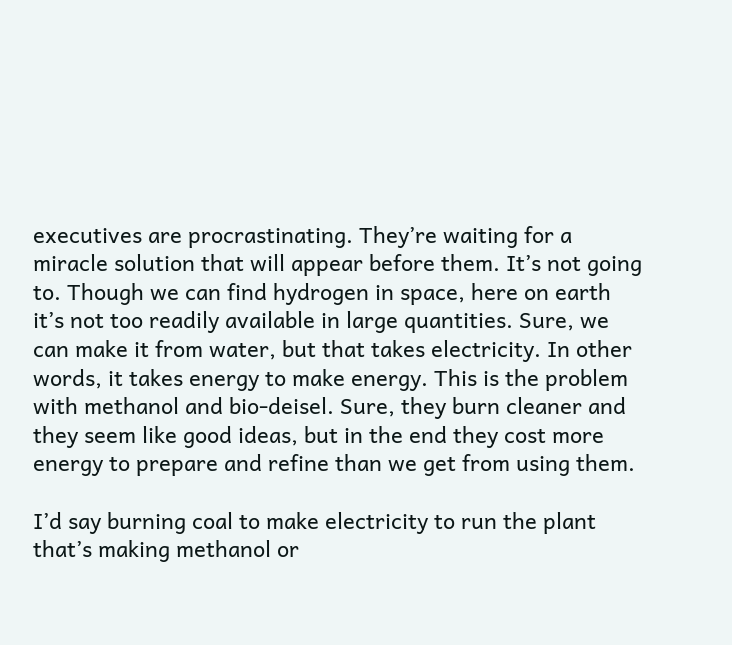executives are procrastinating. They’re waiting for a miracle solution that will appear before them. It’s not going to. Though we can find hydrogen in space, here on earth it’s not too readily available in large quantities. Sure, we can make it from water, but that takes electricity. In other words, it takes energy to make energy. This is the problem with methanol and bio-deisel. Sure, they burn cleaner and they seem like good ideas, but in the end they cost more energy to prepare and refine than we get from using them.

I’d say burning coal to make electricity to run the plant that’s making methanol or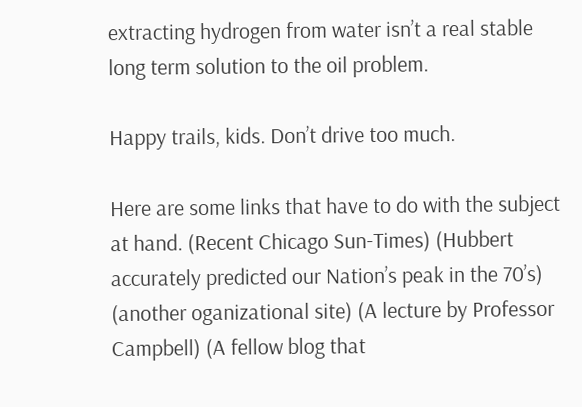extracting hydrogen from water isn’t a real stable long term solution to the oil problem.

Happy trails, kids. Don’t drive too much.

Here are some links that have to do with the subject at hand. (Recent Chicago Sun-Times) (Hubbert accurately predicted our Nation’s peak in the 70’s) (another oganizational site) (A lecture by Professor Campbell) (A fellow blog that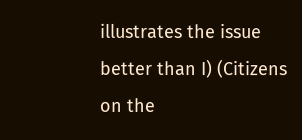illustrates the issue better than I) (Citizens on the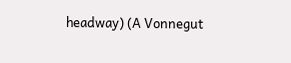headway) (A Vonnegut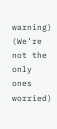warning) (We’re not the only ones worried)